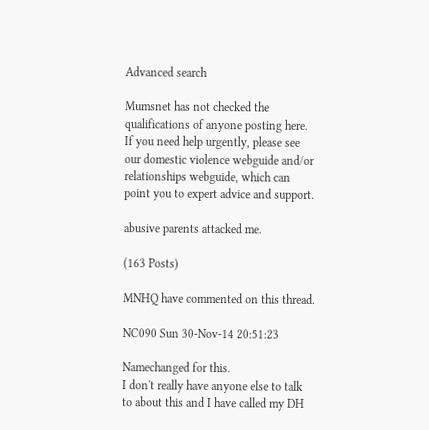Advanced search

Mumsnet has not checked the qualifications of anyone posting here. If you need help urgently, please see our domestic violence webguide and/or relationships webguide, which can point you to expert advice and support.

abusive parents attacked me.

(163 Posts)

MNHQ have commented on this thread.

NC090 Sun 30-Nov-14 20:51:23

Namechanged for this.
I don't really have anyone else to talk to about this and I have called my DH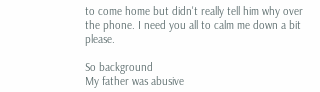to come home but didn't really tell him why over the phone. I need you all to calm me down a bit please.

So background
My father was abusive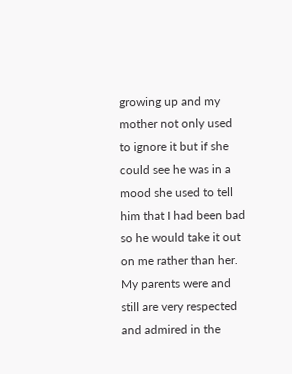growing up and my mother not only used to ignore it but if she could see he was in a mood she used to tell him that I had been bad so he would take it out on me rather than her. My parents were and still are very respected and admired in the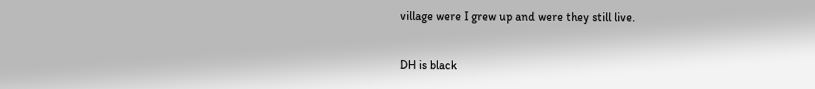village were I grew up and were they still live.

DH is black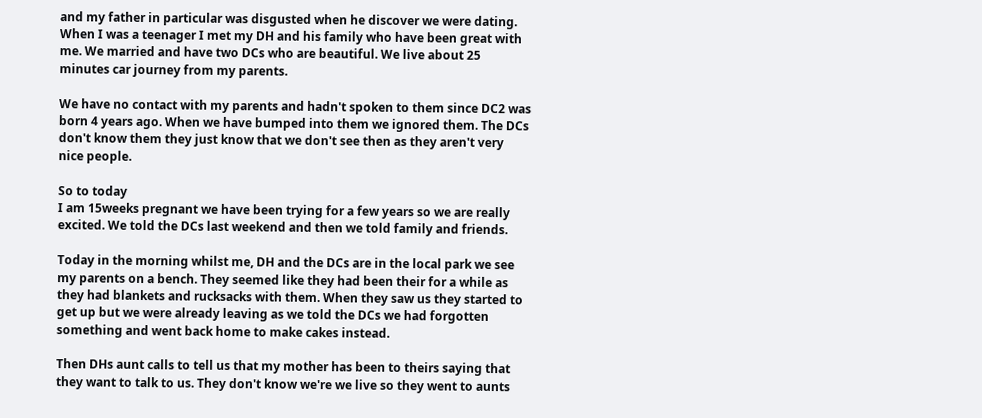and my father in particular was disgusted when he discover we were dating. When I was a teenager I met my DH and his family who have been great with me. We married and have two DCs who are beautiful. We live about 25 minutes car journey from my parents.

We have no contact with my parents and hadn't spoken to them since DC2 was born 4 years ago. When we have bumped into them we ignored them. The DCs don't know them they just know that we don't see then as they aren't very nice people.

So to today
I am 15weeks pregnant we have been trying for a few years so we are really excited. We told the DCs last weekend and then we told family and friends.

Today in the morning whilst me, DH and the DCs are in the local park we see my parents on a bench. They seemed like they had been their for a while as they had blankets and rucksacks with them. When they saw us they started to get up but we were already leaving as we told the DCs we had forgotten something and went back home to make cakes instead.

Then DHs aunt calls to tell us that my mother has been to theirs saying that they want to talk to us. They don't know we're we live so they went to aunts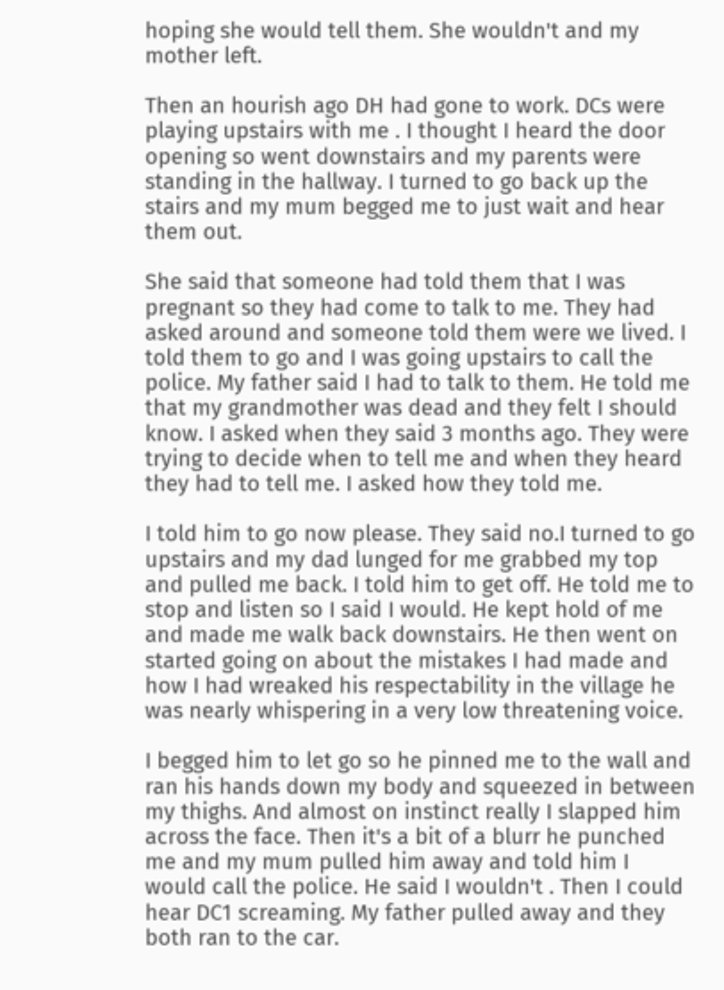hoping she would tell them. She wouldn't and my mother left.

Then an hourish ago DH had gone to work. DCs were playing upstairs with me . I thought I heard the door opening so went downstairs and my parents were standing in the hallway. I turned to go back up the stairs and my mum begged me to just wait and hear them out.

She said that someone had told them that I was pregnant so they had come to talk to me. They had asked around and someone told them were we lived. I told them to go and I was going upstairs to call the police. My father said I had to talk to them. He told me that my grandmother was dead and they felt I should know. I asked when they said 3 months ago. They were trying to decide when to tell me and when they heard they had to tell me. I asked how they told me.

I told him to go now please. They said no.I turned to go upstairs and my dad lunged for me grabbed my top and pulled me back. I told him to get off. He told me to stop and listen so I said I would. He kept hold of me and made me walk back downstairs. He then went on started going on about the mistakes I had made and how I had wreaked his respectability in the village he was nearly whispering in a very low threatening voice.

I begged him to let go so he pinned me to the wall and ran his hands down my body and squeezed in between my thighs. And almost on instinct really I slapped him across the face. Then it's a bit of a blurr he punched me and my mum pulled him away and told him I would call the police. He said I wouldn't . Then I could hear DC1 screaming. My father pulled away and they both ran to the car.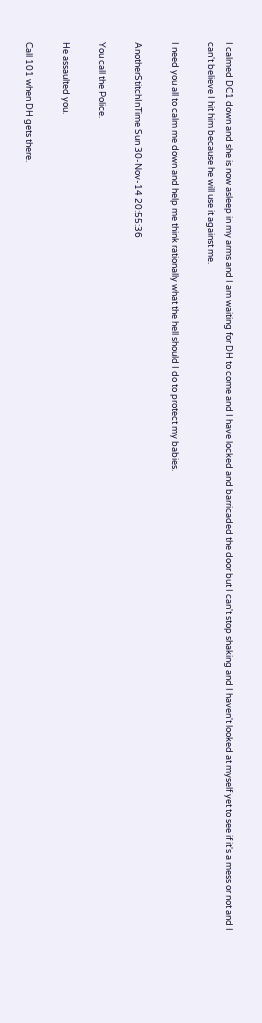I calmed DC1 down and she is now asleep in my arms and I am waiting for DH to come and I have locked and barricaded the door but I can't stop shaking and I haven't looked at myself yet to see if it's a mess or not and I can't believe I hit him because he will use it against me.

I need you all to calm me down and help me think rationally what the hell should I do to protect my babies.

AnotherStitchInTime Sun 30-Nov-14 20:55:36

You call the Police.

He assaulted you.

Call 101 when DH gets there.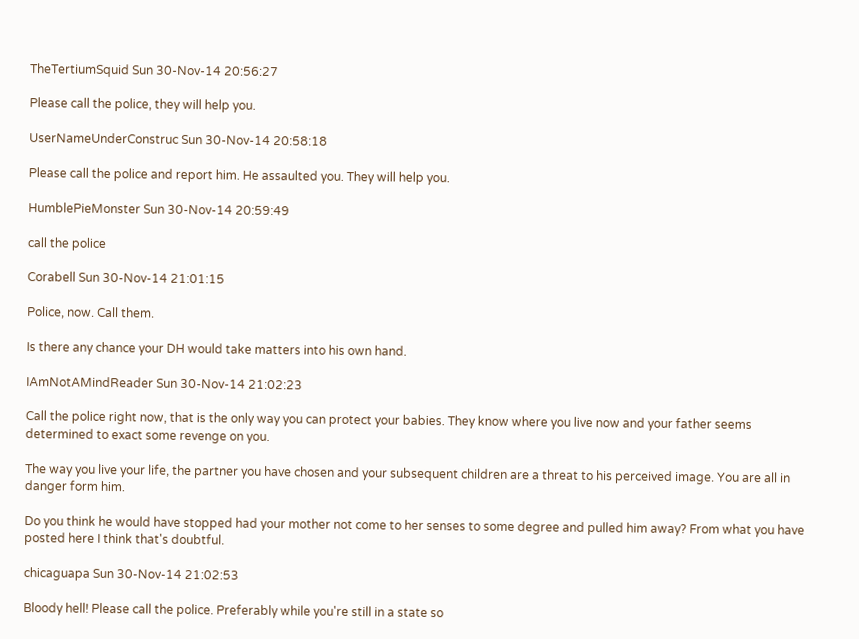TheTertiumSquid Sun 30-Nov-14 20:56:27

Please call the police, they will help you.

UserNameUnderConstruc Sun 30-Nov-14 20:58:18

Please call the police and report him. He assaulted you. They will help you.

HumblePieMonster Sun 30-Nov-14 20:59:49

call the police

Corabell Sun 30-Nov-14 21:01:15

Police, now. Call them.

Is there any chance your DH would take matters into his own hand.

IAmNotAMindReader Sun 30-Nov-14 21:02:23

Call the police right now, that is the only way you can protect your babies. They know where you live now and your father seems determined to exact some revenge on you.

The way you live your life, the partner you have chosen and your subsequent children are a threat to his perceived image. You are all in danger form him.

Do you think he would have stopped had your mother not come to her senses to some degree and pulled him away? From what you have posted here I think that's doubtful.

chicaguapa Sun 30-Nov-14 21:02:53

Bloody hell! Please call the police. Preferably while you're still in a state so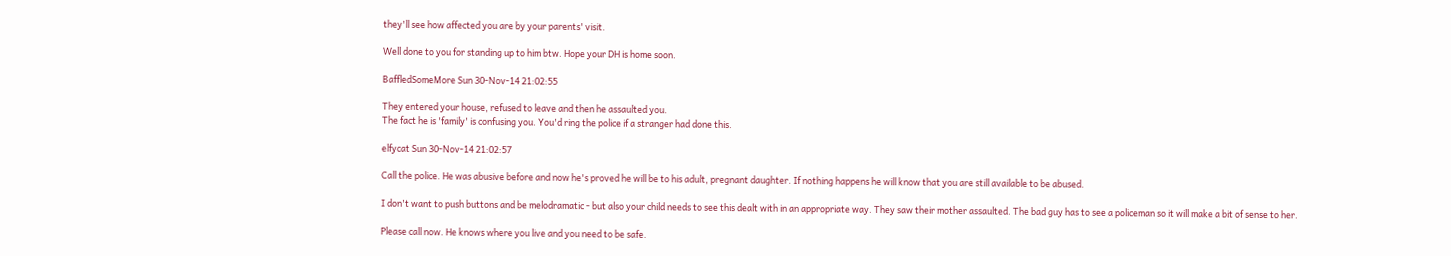they'll see how affected you are by your parents' visit.

Well done to you for standing up to him btw. Hope your DH is home soon.

BaffledSomeMore Sun 30-Nov-14 21:02:55

They entered your house, refused to leave and then he assaulted you.
The fact he is 'family' is confusing you. You'd ring the police if a stranger had done this.

elfycat Sun 30-Nov-14 21:02:57

Call the police. He was abusive before and now he's proved he will be to his adult, pregnant daughter. If nothing happens he will know that you are still available to be abused.

I don't want to push buttons and be melodramatic - but also your child needs to see this dealt with in an appropriate way. They saw their mother assaulted. The bad guy has to see a policeman so it will make a bit of sense to her.

Please call now. He knows where you live and you need to be safe.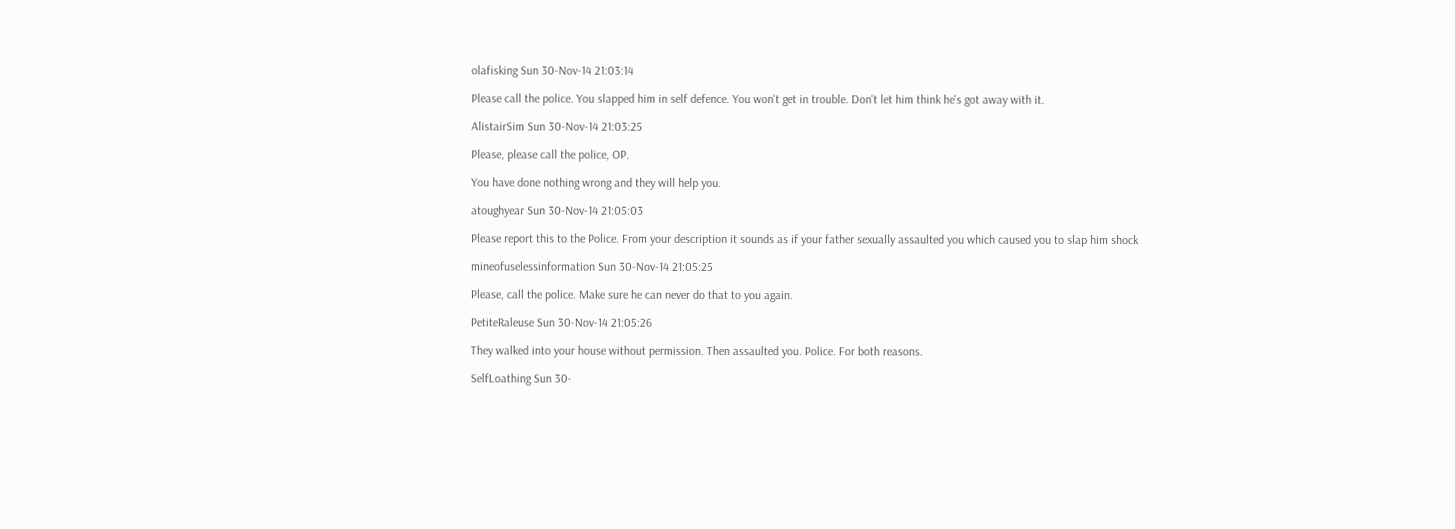olafisking Sun 30-Nov-14 21:03:14

Please call the police. You slapped him in self defence. You won't get in trouble. Don't let him think he's got away with it.

AlistairSim Sun 30-Nov-14 21:03:25

Please, please call the police, OP.

You have done nothing wrong and they will help you.

atoughyear Sun 30-Nov-14 21:05:03

Please report this to the Police. From your description it sounds as if your father sexually assaulted you which caused you to slap him shock

mineofuselessinformation Sun 30-Nov-14 21:05:25

Please, call the police. Make sure he can never do that to you again.

PetiteRaleuse Sun 30-Nov-14 21:05:26

They walked into your house without permission. Then assaulted you. Police. For both reasons.

SelfLoathing Sun 30-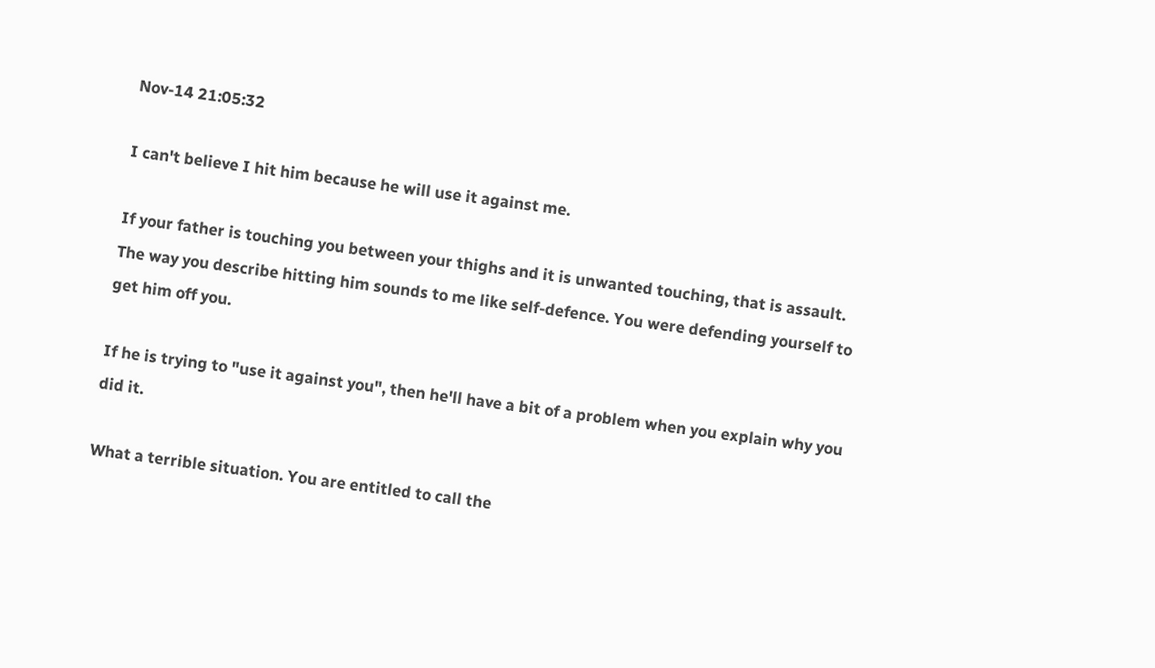Nov-14 21:05:32

I can't believe I hit him because he will use it against me.

If your father is touching you between your thighs and it is unwanted touching, that is assault. The way you describe hitting him sounds to me like self-defence. You were defending yourself to get him off you.

If he is trying to "use it against you", then he'll have a bit of a problem when you explain why you did it.

What a terrible situation. You are entitled to call the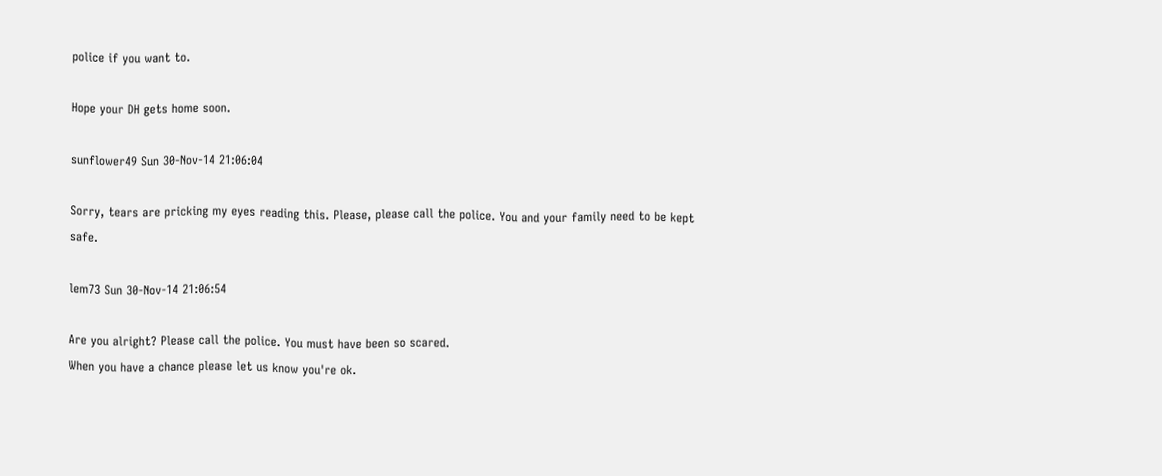police if you want to.

Hope your DH gets home soon.

sunflower49 Sun 30-Nov-14 21:06:04

Sorry, tears are pricking my eyes reading this. Please, please call the police. You and your family need to be kept safe.

lem73 Sun 30-Nov-14 21:06:54

Are you alright? Please call the police. You must have been so scared.
When you have a chance please let us know you're ok.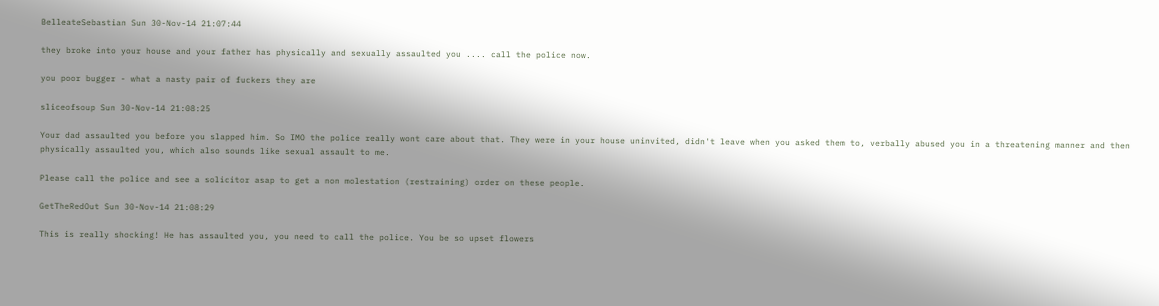BelleateSebastian Sun 30-Nov-14 21:07:44

they broke into your house and your father has physically and sexually assaulted you .... call the police now.

you poor bugger - what a nasty pair of fuckers they are

sliceofsoup Sun 30-Nov-14 21:08:25

Your dad assaulted you before you slapped him. So IMO the police really wont care about that. They were in your house uninvited, didn't leave when you asked them to, verbally abused you in a threatening manner and then physically assaulted you, which also sounds like sexual assault to me.

Please call the police and see a solicitor asap to get a non molestation (restraining) order on these people.

GetTheRedOut Sun 30-Nov-14 21:08:29

This is really shocking! He has assaulted you, you need to call the police. You be so upset flowers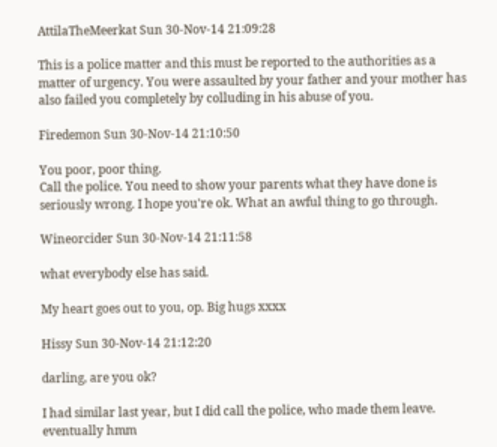AttilaTheMeerkat Sun 30-Nov-14 21:09:28

This is a police matter and this must be reported to the authorities as a matter of urgency. You were assaulted by your father and your mother has also failed you completely by colluding in his abuse of you.

Firedemon Sun 30-Nov-14 21:10:50

You poor, poor thing.
Call the police. You need to show your parents what they have done is seriously wrong. I hope you're ok. What an awful thing to go through.

Wineorcider Sun 30-Nov-14 21:11:58

what everybody else has said.

My heart goes out to you, op. Big hugs xxxx

Hissy Sun 30-Nov-14 21:12:20

darling, are you ok?

I had similar last year, but I did call the police, who made them leave. eventually hmm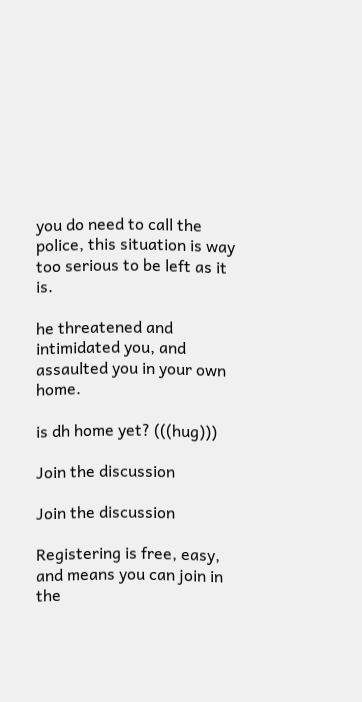you do need to call the police, this situation is way too serious to be left as it is.

he threatened and intimidated you, and assaulted you in your own home.

is dh home yet? (((hug)))

Join the discussion

Join the discussion

Registering is free, easy, and means you can join in the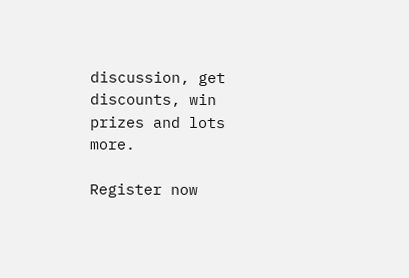discussion, get discounts, win prizes and lots more.

Register now